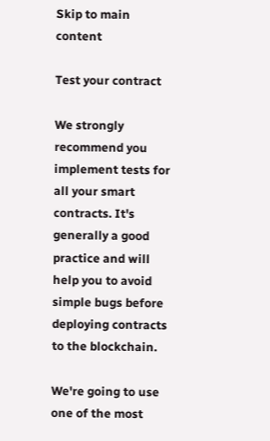Skip to main content

Test your contract

We strongly recommend you implement tests for all your smart contracts. It's generally a good practice and will help you to avoid simple bugs before deploying contracts to the blockchain.

We're going to use one of the most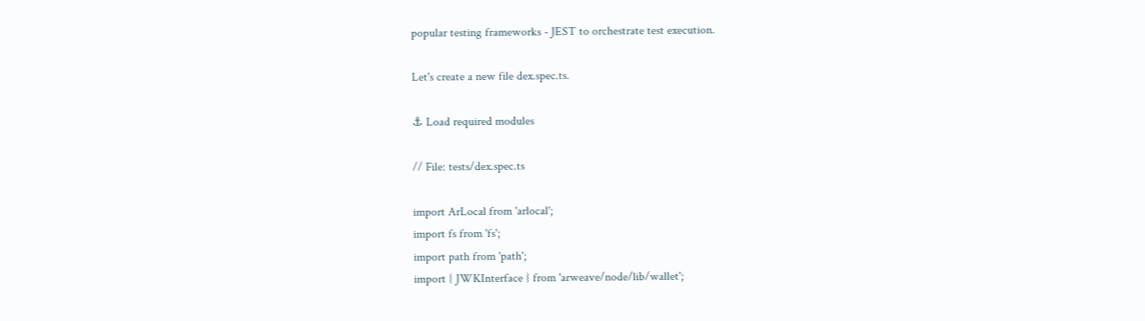popular testing frameworks - JEST to orchestrate test execution.

Let's create a new file dex.spec.ts.

⚓ Load required modules

// File: tests/dex.spec.ts

import ArLocal from 'arlocal';
import fs from 'fs';
import path from 'path';
import { JWKInterface } from 'arweave/node/lib/wallet';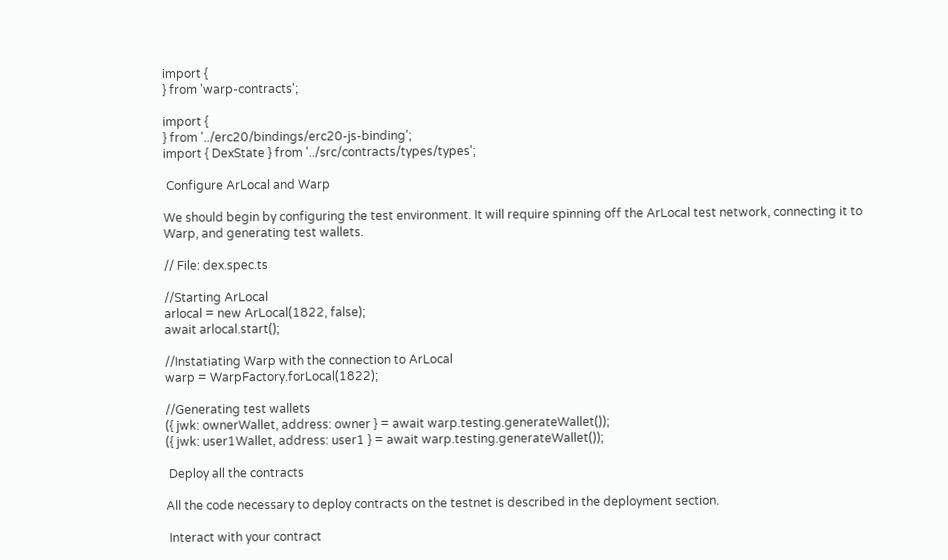import {
} from 'warp-contracts';

import {
} from '../erc20/bindings/erc20-js-binding';
import { DexState } from '../src/contracts/types/types';

 Configure ArLocal and Warp

We should begin by configuring the test environment. It will require spinning off the ArLocal test network, connecting it to Warp, and generating test wallets.

// File: dex.spec.ts

//Starting ArLocal
arlocal = new ArLocal(1822, false);
await arlocal.start();

//Instatiating Warp with the connection to ArLocal
warp = WarpFactory.forLocal(1822);

//Generating test wallets
({ jwk: ownerWallet, address: owner } = await warp.testing.generateWallet());
({ jwk: user1Wallet, address: user1 } = await warp.testing.generateWallet());

 Deploy all the contracts

All the code necessary to deploy contracts on the testnet is described in the deployment section.

 Interact with your contract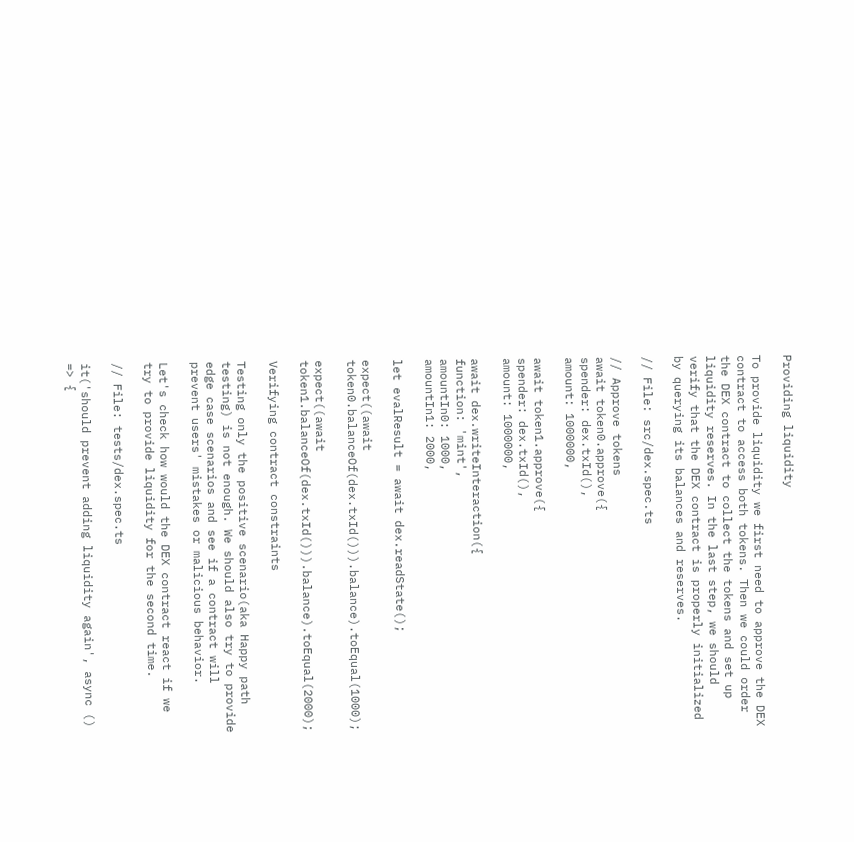Providing liquidity

To provide liquidity we first need to approve the DEX contract to access both tokens. Then we could order the DEX contract to collect the tokens and set up liquidity reserves. In the last step, we should verify that the DEX contract is properly initialized by querying its balances and reserves.

// File: src/dex.spec.ts

// Approve tokens
await token0.approve({
spender: dex.txId(),
amount: 1000000,

await token1.approve({
spender: dex.txId(),
amount: 1000000,

await dex.writeInteraction({
function: 'mint',
amountIn0: 1000,
amountIn1: 2000,

let evalResult = await dex.readState();

expect((await token0.balanceOf(dex.txId())).balance).toEqual(1000);

expect((await token1.balanceOf(dex.txId())).balance).toEqual(2000);

Verifying contract constraints

Testing only the positive scenario(aka Happy path testing) is not enough. We should also try to provide edge case scenarios and see if a contract will prevent users' mistakes or malicious behavior.

Let's check how would the DEX contract react if we try to provide liquidity for the second time.

// File: tests/dex.spec.ts

it('should prevent adding liquidity again', async () => {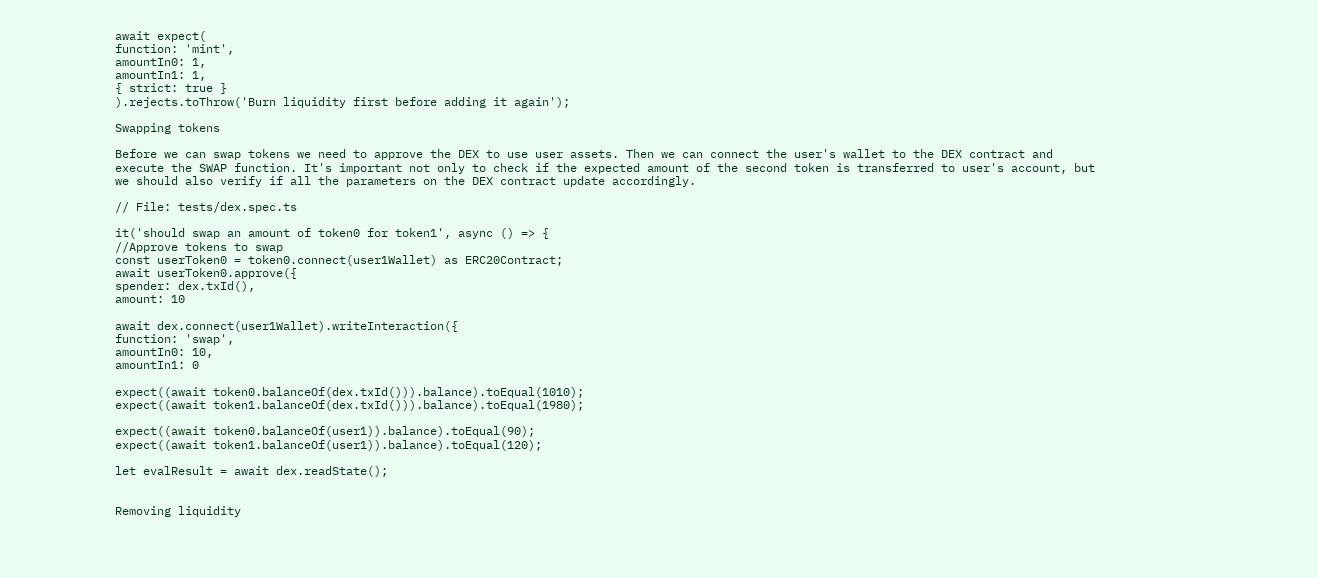await expect(
function: 'mint',
amountIn0: 1,
amountIn1: 1,
{ strict: true }
).rejects.toThrow('Burn liquidity first before adding it again');

Swapping tokens

Before we can swap tokens we need to approve the DEX to use user assets. Then we can connect the user's wallet to the DEX contract and execute the SWAP function. It's important not only to check if the expected amount of the second token is transferred to user's account, but we should also verify if all the parameters on the DEX contract update accordingly.

// File: tests/dex.spec.ts

it('should swap an amount of token0 for token1', async () => {
//Approve tokens to swap
const userToken0 = token0.connect(user1Wallet) as ERC20Contract;
await userToken0.approve({
spender: dex.txId(),
amount: 10

await dex.connect(user1Wallet).writeInteraction({
function: 'swap',
amountIn0: 10,
amountIn1: 0

expect((await token0.balanceOf(dex.txId())).balance).toEqual(1010);
expect((await token1.balanceOf(dex.txId())).balance).toEqual(1980);

expect((await token0.balanceOf(user1)).balance).toEqual(90);
expect((await token1.balanceOf(user1)).balance).toEqual(120);

let evalResult = await dex.readState();


Removing liquidity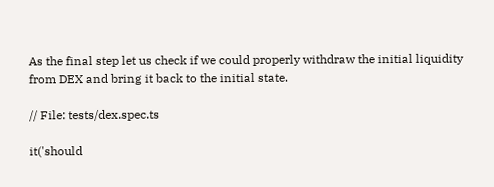As the final step let us check if we could properly withdraw the initial liquidity from DEX and bring it back to the initial state.

// File: tests/dex.spec.ts

it('should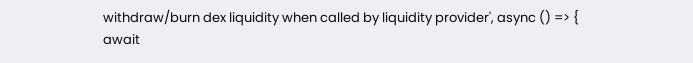withdraw/burn dex liquidity when called by liquidity provider', async () => {
await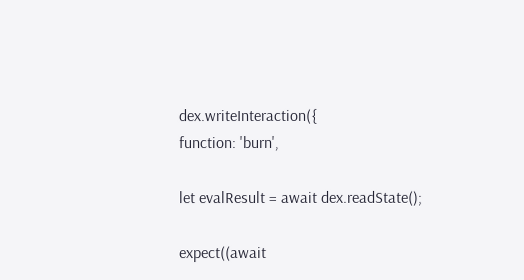dex.writeInteraction({
function: 'burn',

let evalResult = await dex.readState();

expect((await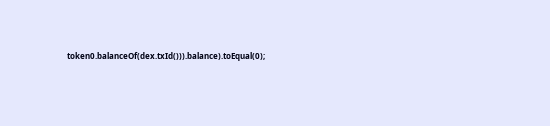token0.balanceOf(dex.txId())).balance).toEqual(0);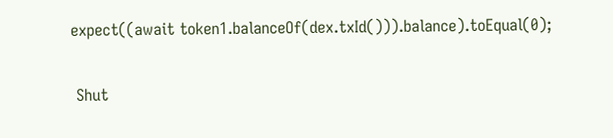expect((await token1.balanceOf(dex.txId())).balance).toEqual(0);

 Shut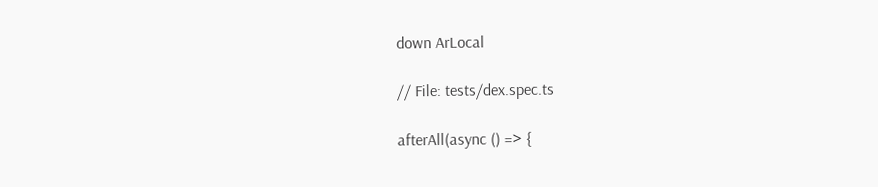down ArLocal

// File: tests/dex.spec.ts

afterAll(async () => {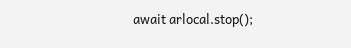await arlocal.stop();